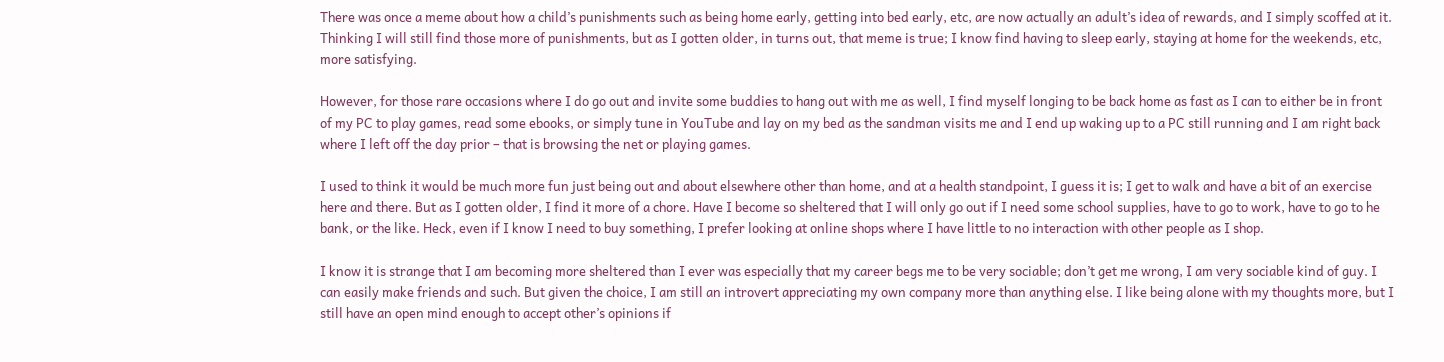There was once a meme about how a child’s punishments such as being home early, getting into bed early, etc, are now actually an adult’s idea of rewards, and I simply scoffed at it. Thinking I will still find those more of punishments, but as I gotten older, in turns out, that meme is true; I know find having to sleep early, staying at home for the weekends, etc, more satisfying.

However, for those rare occasions where I do go out and invite some buddies to hang out with me as well, I find myself longing to be back home as fast as I can to either be in front of my PC to play games, read some ebooks, or simply tune in YouTube and lay on my bed as the sandman visits me and I end up waking up to a PC still running and I am right back where I left off the day prior – that is browsing the net or playing games.

I used to think it would be much more fun just being out and about elsewhere other than home, and at a health standpoint, I guess it is; I get to walk and have a bit of an exercise here and there. But as I gotten older, I find it more of a chore. Have I become so sheltered that I will only go out if I need some school supplies, have to go to work, have to go to he bank, or the like. Heck, even if I know I need to buy something, I prefer looking at online shops where I have little to no interaction with other people as I shop.

I know it is strange that I am becoming more sheltered than I ever was especially that my career begs me to be very sociable; don’t get me wrong, I am very sociable kind of guy. I can easily make friends and such. But given the choice, I am still an introvert appreciating my own company more than anything else. I like being alone with my thoughts more, but I still have an open mind enough to accept other’s opinions if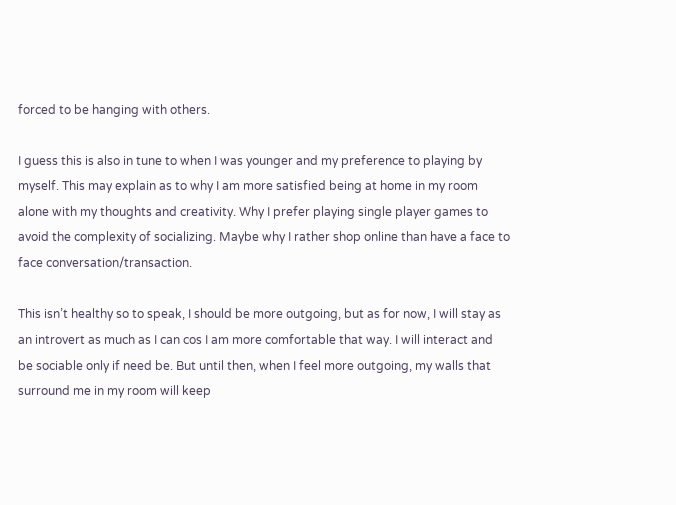forced to be hanging with others.

I guess this is also in tune to when I was younger and my preference to playing by myself. This may explain as to why I am more satisfied being at home in my room alone with my thoughts and creativity. Why I prefer playing single player games to avoid the complexity of socializing. Maybe why I rather shop online than have a face to face conversation/transaction.

This isn’t healthy so to speak, I should be more outgoing, but as for now, I will stay as an introvert as much as I can cos I am more comfortable that way. I will interact and be sociable only if need be. But until then, when I feel more outgoing, my walls that surround me in my room will keep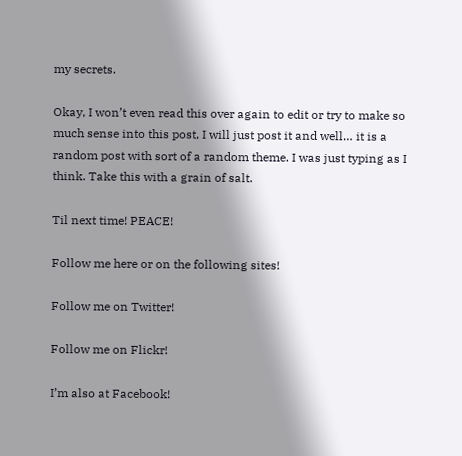my secrets.

Okay, I won’t even read this over again to edit or try to make so much sense into this post, I will just post it and well… it is a random post with sort of a random theme. I was just typing as I think. Take this with a grain of salt.

Til next time! PEACE!

Follow me here or on the following sites!

Follow me on Twitter!

Follow me on Flickr!

I’m also at Facebook!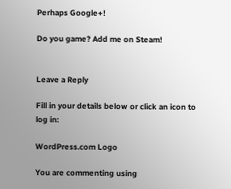Perhaps Google+!

Do you game? Add me on Steam!


Leave a Reply

Fill in your details below or click an icon to log in:

WordPress.com Logo

You are commenting using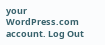your WordPress.com account. Log Out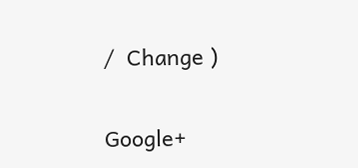/  Change )

Google+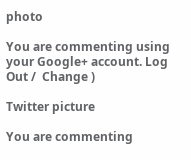photo

You are commenting using your Google+ account. Log Out /  Change )

Twitter picture

You are commenting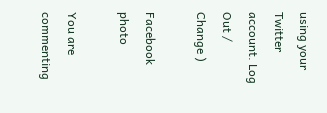using your Twitter account. Log Out /  Change )

Facebook photo

You are commenting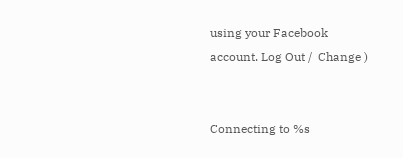using your Facebook account. Log Out /  Change )


Connecting to %s